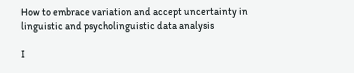How to embrace variation and accept uncertainty in linguistic and psycholinguistic data analysis

I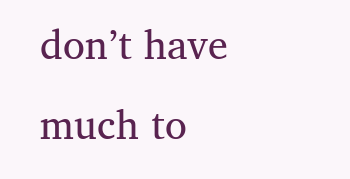don’t have much to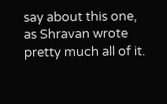say about this one, as Shravan wrote pretty much all of it.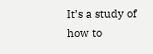It’s a study of how to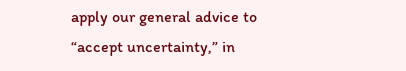apply our general advice to “accept uncertainty,” in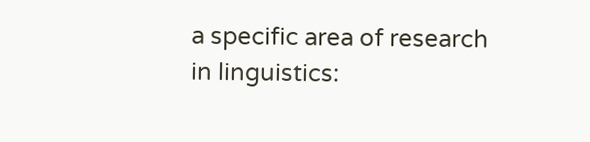a specific area of research in linguistics: